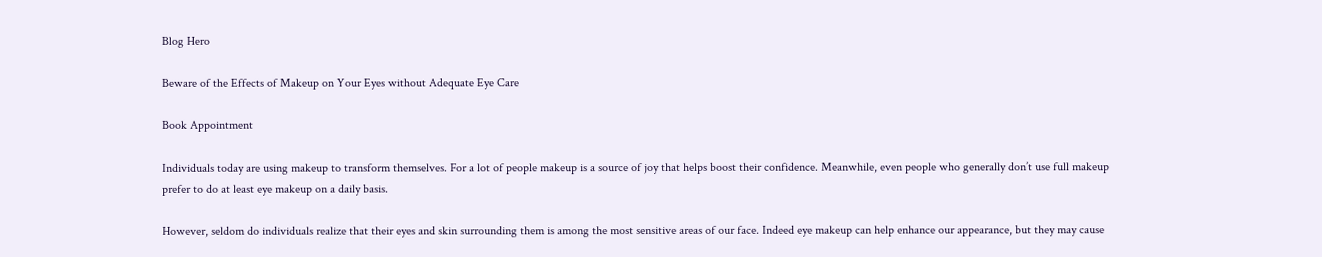Blog Hero

Beware of the Effects of Makeup on Your Eyes without Adequate Eye Care

Book Appointment

Individuals today are using makeup to transform themselves. For a lot of people makeup is a source of joy that helps boost their confidence. Meanwhile, even people who generally don’t use full makeup prefer to do at least eye makeup on a daily basis.

However, seldom do individuals realize that their eyes and skin surrounding them is among the most sensitive areas of our face. Indeed eye makeup can help enhance our appearance, but they may cause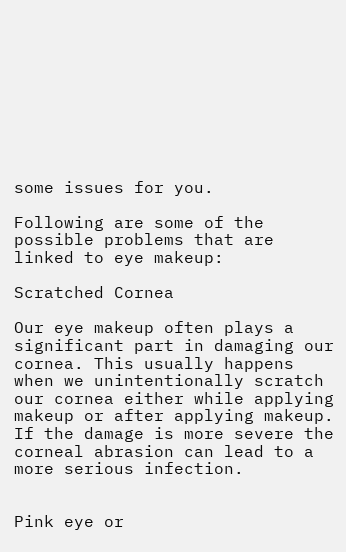some issues for you.

Following are some of the possible problems that are linked to eye makeup:

Scratched Cornea

Our eye makeup often plays a significant part in damaging our cornea. This usually happens when we unintentionally scratch our cornea either while applying makeup or after applying makeup. If the damage is more severe the corneal abrasion can lead to a more serious infection.


Pink eye or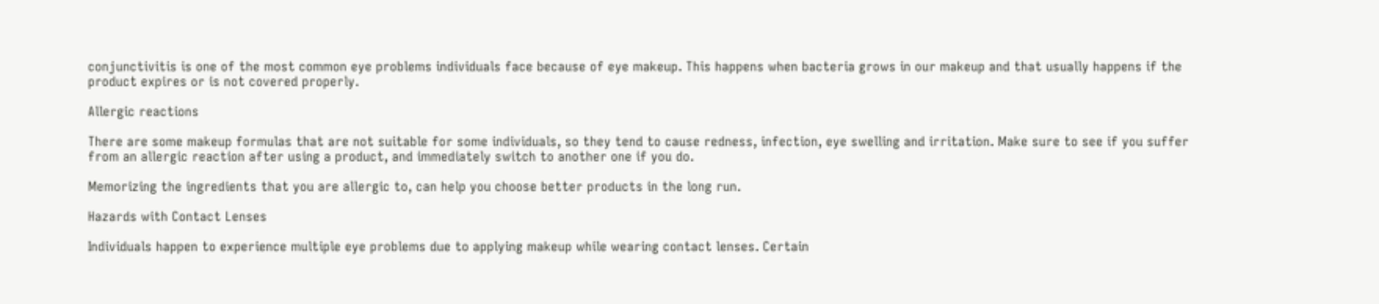conjunctivitis is one of the most common eye problems individuals face because of eye makeup. This happens when bacteria grows in our makeup and that usually happens if the product expires or is not covered properly.

Allergic reactions

There are some makeup formulas that are not suitable for some individuals, so they tend to cause redness, infection, eye swelling and irritation. Make sure to see if you suffer from an allergic reaction after using a product, and immediately switch to another one if you do.

Memorizing the ingredients that you are allergic to, can help you choose better products in the long run.

Hazards with Contact Lenses

Individuals happen to experience multiple eye problems due to applying makeup while wearing contact lenses. Certain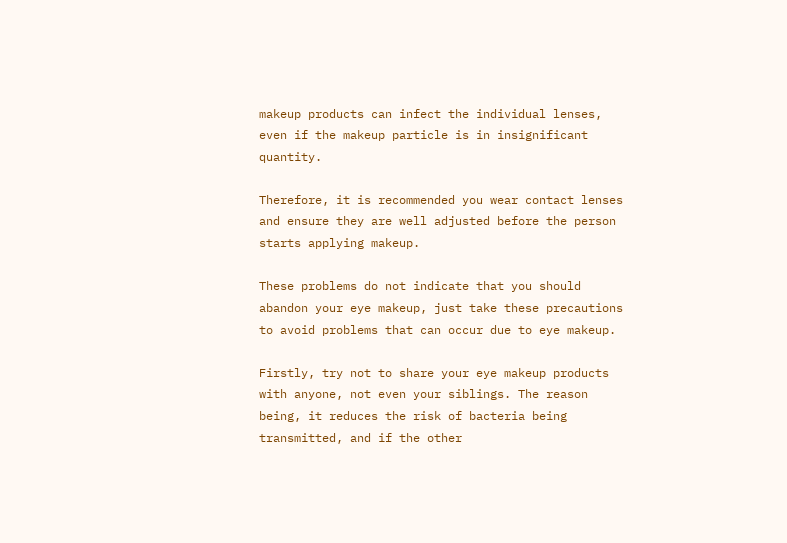makeup products can infect the individual lenses, even if the makeup particle is in insignificant quantity.

Therefore, it is recommended you wear contact lenses and ensure they are well adjusted before the person starts applying makeup.

These problems do not indicate that you should abandon your eye makeup, just take these precautions to avoid problems that can occur due to eye makeup.

Firstly, try not to share your eye makeup products with anyone, not even your siblings. The reason being, it reduces the risk of bacteria being transmitted, and if the other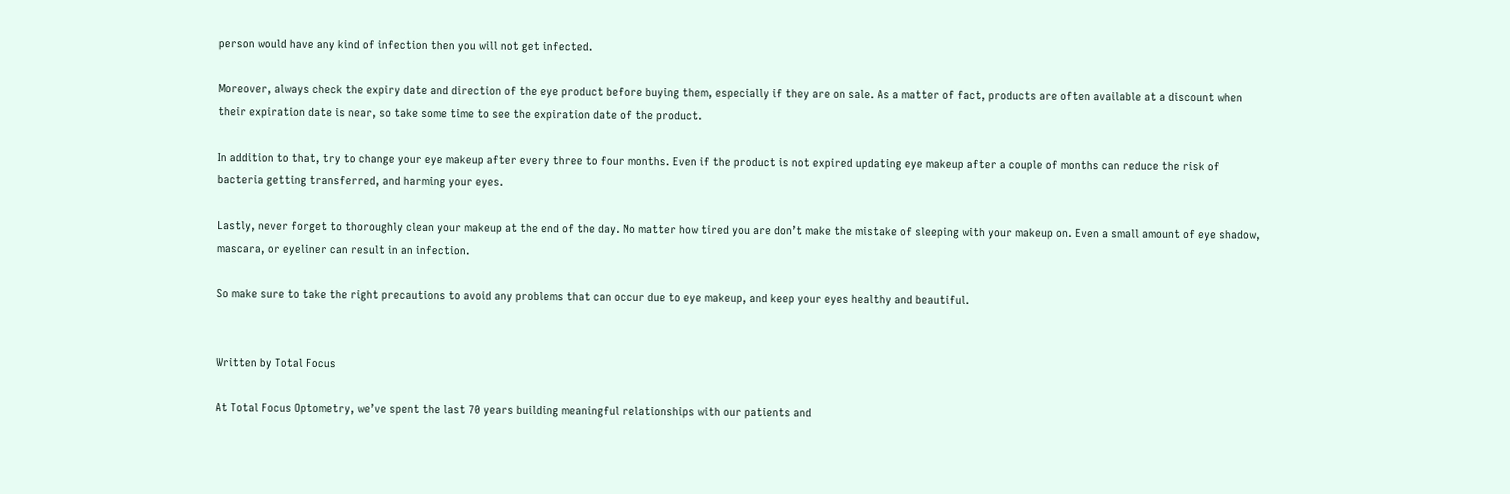person would have any kind of infection then you will not get infected.

Moreover, always check the expiry date and direction of the eye product before buying them, especially if they are on sale. As a matter of fact, products are often available at a discount when their expiration date is near, so take some time to see the expiration date of the product.

In addition to that, try to change your eye makeup after every three to four months. Even if the product is not expired updating eye makeup after a couple of months can reduce the risk of bacteria getting transferred, and harming your eyes.

Lastly, never forget to thoroughly clean your makeup at the end of the day. No matter how tired you are don’t make the mistake of sleeping with your makeup on. Even a small amount of eye shadow, mascara, or eyeliner can result in an infection.

So make sure to take the right precautions to avoid any problems that can occur due to eye makeup, and keep your eyes healthy and beautiful.


Written by Total Focus

At Total Focus Optometry, we’ve spent the last 70 years building meaningful relationships with our patients and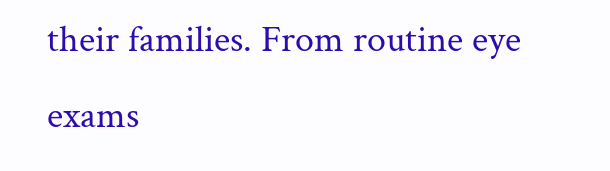their families. From routine eye exams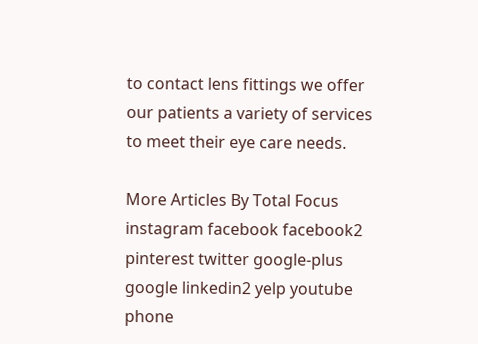to contact lens fittings we offer our patients a variety of services to meet their eye care needs.

More Articles By Total Focus
instagram facebook facebook2 pinterest twitter google-plus google linkedin2 yelp youtube phone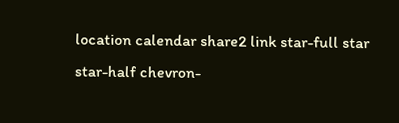location calendar share2 link star-full star star-half chevron-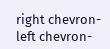right chevron-left chevron-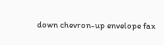down chevron-up envelope fax